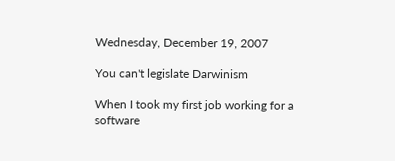Wednesday, December 19, 2007

You can't legislate Darwinism

When I took my first job working for a software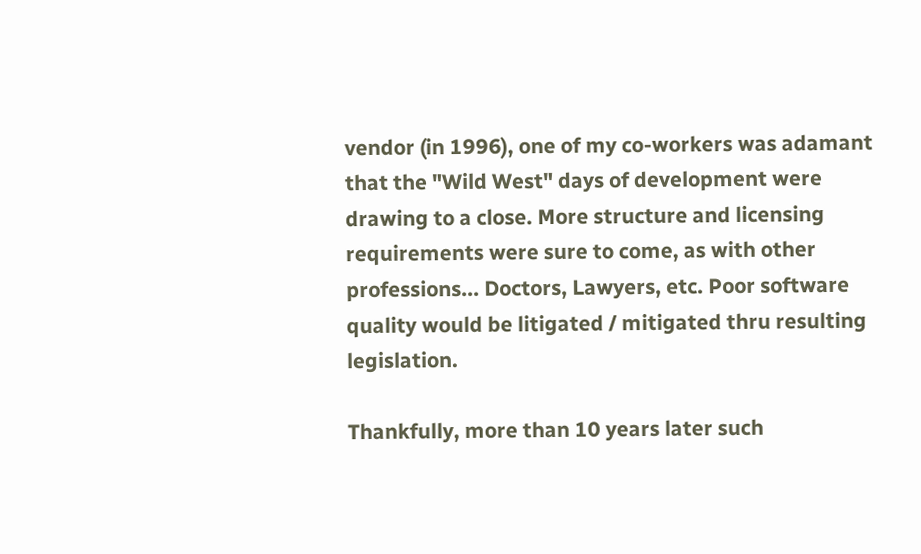vendor (in 1996), one of my co-workers was adamant that the "Wild West" days of development were drawing to a close. More structure and licensing requirements were sure to come, as with other professions... Doctors, Lawyers, etc. Poor software quality would be litigated / mitigated thru resulting legislation.

Thankfully, more than 10 years later such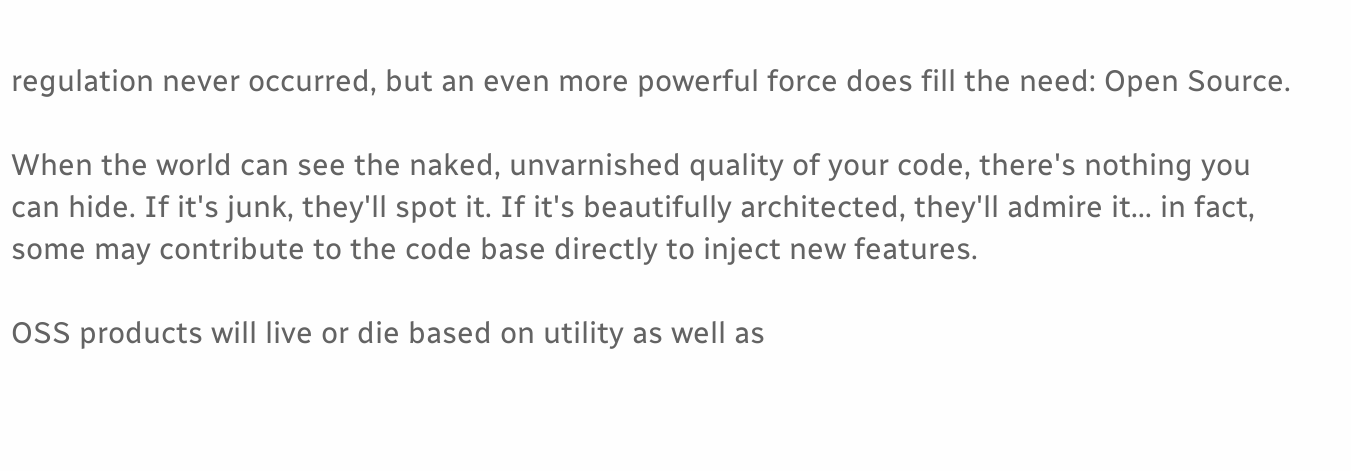regulation never occurred, but an even more powerful force does fill the need: Open Source.

When the world can see the naked, unvarnished quality of your code, there's nothing you can hide. If it's junk, they'll spot it. If it's beautifully architected, they'll admire it... in fact, some may contribute to the code base directly to inject new features.

OSS products will live or die based on utility as well as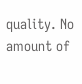quality. No amount of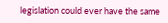legislation could ever have the same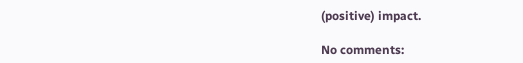(positive) impact.

No comments: